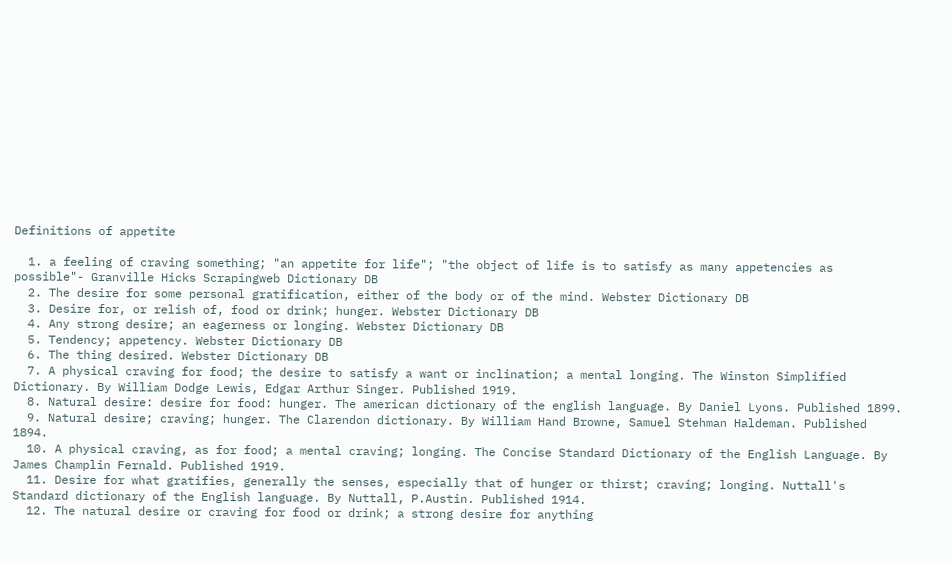Definitions of appetite

  1. a feeling of craving something; "an appetite for life"; "the object of life is to satisfy as many appetencies as possible"- Granville Hicks Scrapingweb Dictionary DB
  2. The desire for some personal gratification, either of the body or of the mind. Webster Dictionary DB
  3. Desire for, or relish of, food or drink; hunger. Webster Dictionary DB
  4. Any strong desire; an eagerness or longing. Webster Dictionary DB
  5. Tendency; appetency. Webster Dictionary DB
  6. The thing desired. Webster Dictionary DB
  7. A physical craving for food; the desire to satisfy a want or inclination; a mental longing. The Winston Simplified Dictionary. By William Dodge Lewis, Edgar Arthur Singer. Published 1919.
  8. Natural desire: desire for food: hunger. The american dictionary of the english language. By Daniel Lyons. Published 1899.
  9. Natural desire; craving; hunger. The Clarendon dictionary. By William Hand Browne, Samuel Stehman Haldeman. Published 1894.
  10. A physical craving, as for food; a mental craving; longing. The Concise Standard Dictionary of the English Language. By James Champlin Fernald. Published 1919.
  11. Desire for what gratifies, generally the senses, especially that of hunger or thirst; craving; longing. Nuttall's Standard dictionary of the English language. By Nuttall, P.Austin. Published 1914.
  12. The natural desire or craving for food or drink; a strong desire for anything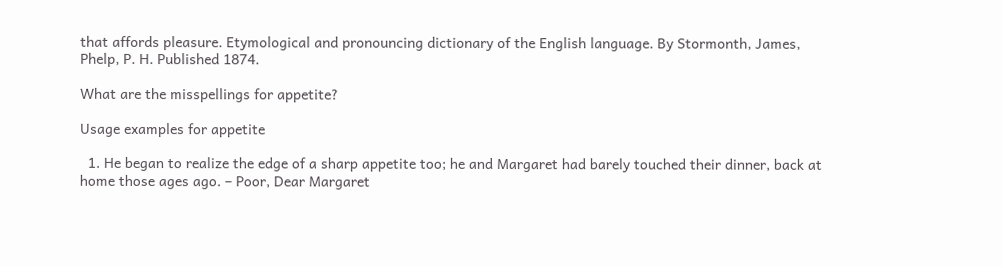that affords pleasure. Etymological and pronouncing dictionary of the English language. By Stormonth, James, Phelp, P. H. Published 1874.

What are the misspellings for appetite?

Usage examples for appetite

  1. He began to realize the edge of a sharp appetite too; he and Margaret had barely touched their dinner, back at home those ages ago. – Poor, Dear Margaret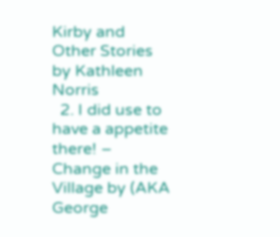Kirby and Other Stories by Kathleen Norris
  2. I did use to have a appetite there! – Change in the Village by (AKA George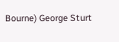Bourne) George Sturt